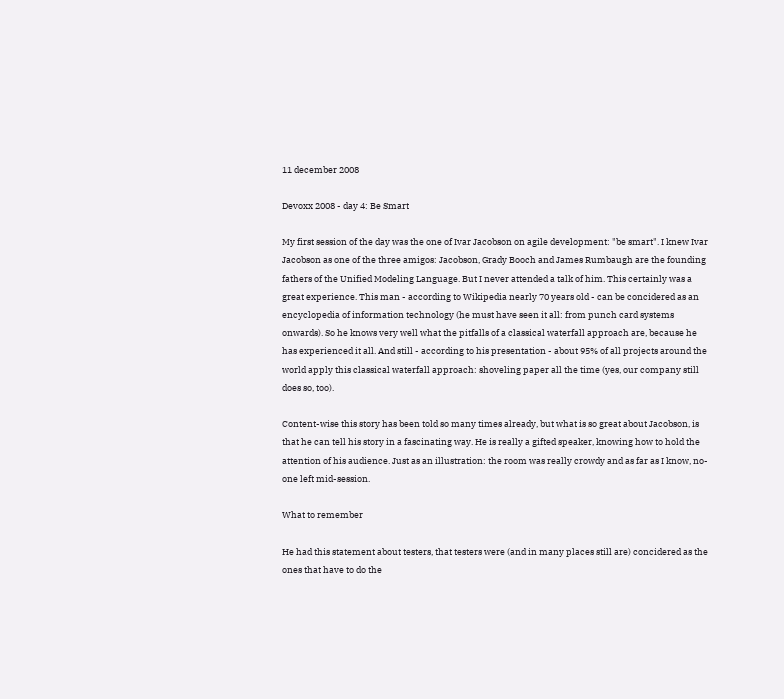11 december 2008

Devoxx 2008 - day 4: Be Smart

My first session of the day was the one of Ivar Jacobson on agile development: "be smart". I knew Ivar Jacobson as one of the three amigos: Jacobson, Grady Booch and James Rumbaugh are the founding fathers of the Unified Modeling Language. But I never attended a talk of him. This certainly was a great experience. This man - according to Wikipedia nearly 70 years old - can be concidered as an encyclopedia of information technology (he must have seen it all: from punch card systems onwards). So he knows very well what the pitfalls of a classical waterfall approach are, because he has experienced it all. And still - according to his presentation - about 95% of all projects around the world apply this classical waterfall approach: shoveling paper all the time (yes, our company still does so, too).

Content-wise this story has been told so many times already, but what is so great about Jacobson, is that he can tell his story in a fascinating way. He is really a gifted speaker, knowing how to hold the attention of his audience. Just as an illustration: the room was really crowdy and as far as I know, no-one left mid-session.

What to remember

He had this statement about testers, that testers were (and in many places still are) concidered as the ones that have to do the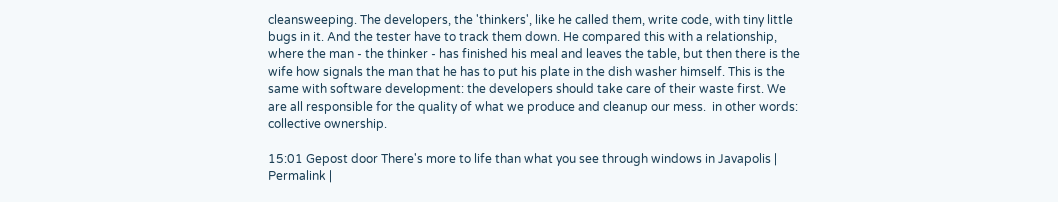cleansweeping. The developers, the 'thinkers', like he called them, write code, with tiny little bugs in it. And the tester have to track them down. He compared this with a relationship, where the man - the thinker - has finished his meal and leaves the table, but then there is the wife how signals the man that he has to put his plate in the dish washer himself. This is the same with software development: the developers should take care of their waste first. We are all responsible for the quality of what we produce and cleanup our mess.  in other words: collective ownership.

15:01 Gepost door There's more to life than what you see through windows in Javapolis | Permalink |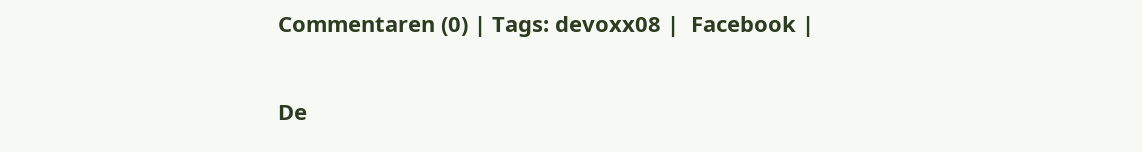Commentaren (0) | Tags: devoxx08 |  Facebook |

De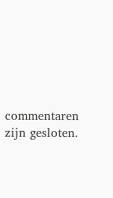commentaren zijn gesloten.